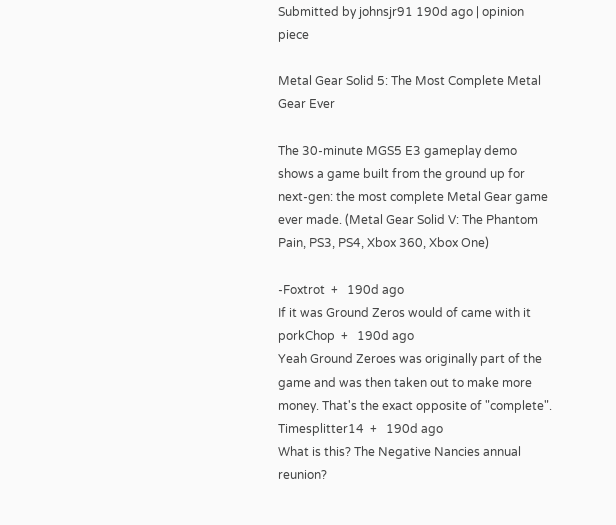Submitted by johnsjr91 190d ago | opinion piece

Metal Gear Solid 5: The Most Complete Metal Gear Ever

The 30-minute MGS5 E3 gameplay demo shows a game built from the ground up for next-gen: the most complete Metal Gear game ever made. (Metal Gear Solid V: The Phantom Pain, PS3, PS4, Xbox 360, Xbox One)

-Foxtrot  +   190d ago
If it was Ground Zeros would of came with it
porkChop  +   190d ago
Yeah Ground Zeroes was originally part of the game and was then taken out to make more money. That's the exact opposite of "complete".
Timesplitter14  +   190d ago
What is this? The Negative Nancies annual reunion?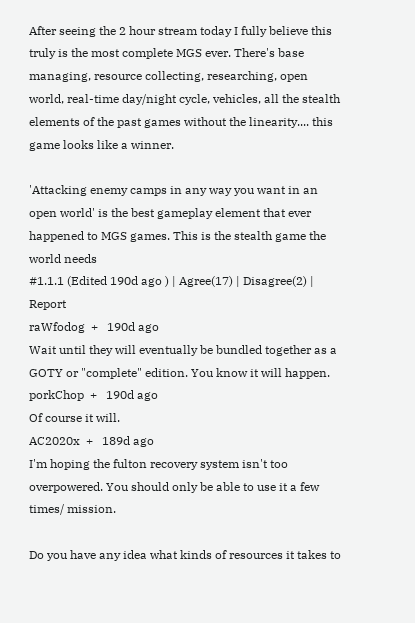After seeing the 2 hour stream today I fully believe this truly is the most complete MGS ever. There's base managing, resource collecting, researching, open world, real-time day/night cycle, vehicles, all the stealth elements of the past games without the linearity.... this game looks like a winner.

'Attacking enemy camps in any way you want in an open world' is the best gameplay element that ever happened to MGS games. This is the stealth game the world needs
#1.1.1 (Edited 190d ago ) | Agree(17) | Disagree(2) | Report
raWfodog  +   190d ago
Wait until they will eventually be bundled together as a GOTY or "complete" edition. You know it will happen.
porkChop  +   190d ago
Of course it will.
AC2020x  +   189d ago
I'm hoping the fulton recovery system isn't too overpowered. You should only be able to use it a few times/ mission.

Do you have any idea what kinds of resources it takes to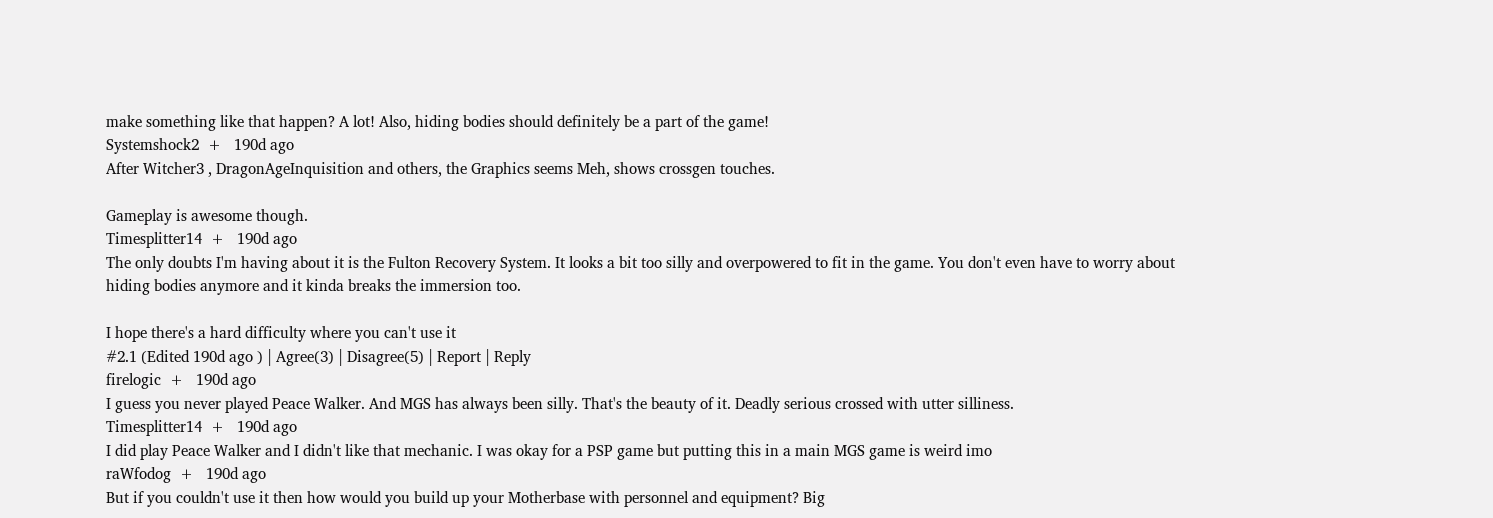make something like that happen? A lot! Also, hiding bodies should definitely be a part of the game!
Systemshock2  +   190d ago
After Witcher3 , DragonAgeInquisition and others, the Graphics seems Meh, shows crossgen touches.

Gameplay is awesome though.
Timesplitter14  +   190d ago
The only doubts I'm having about it is the Fulton Recovery System. It looks a bit too silly and overpowered to fit in the game. You don't even have to worry about hiding bodies anymore and it kinda breaks the immersion too.

I hope there's a hard difficulty where you can't use it
#2.1 (Edited 190d ago ) | Agree(3) | Disagree(5) | Report | Reply
firelogic  +   190d ago
I guess you never played Peace Walker. And MGS has always been silly. That's the beauty of it. Deadly serious crossed with utter silliness.
Timesplitter14  +   190d ago
I did play Peace Walker and I didn't like that mechanic. I was okay for a PSP game but putting this in a main MGS game is weird imo
raWfodog  +   190d ago
But if you couldn't use it then how would you build up your Motherbase with personnel and equipment? Big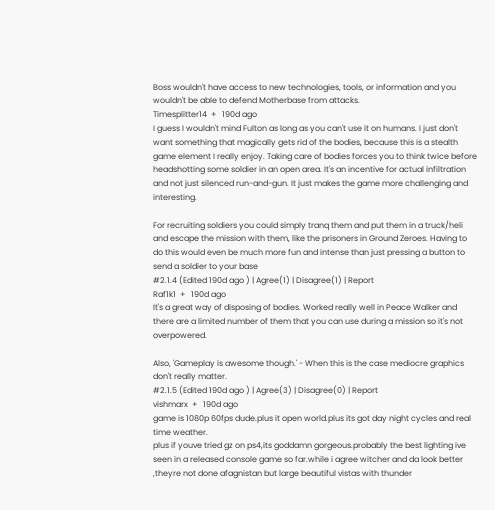Boss wouldn't have access to new technologies, tools, or information and you wouldn't be able to defend Motherbase from attacks.
Timesplitter14  +   190d ago
I guess I wouldn't mind Fulton as long as you can't use it on humans. I just don't want something that magically gets rid of the bodies, because this is a stealth game element I really enjoy. Taking care of bodies forces you to think twice before headshotting some soldier in an open area. It's an incentive for actual infiltration and not just silenced run-and-gun. It just makes the game more challenging and interesting.

For recruiting soldiers you could simply tranq them and put them in a truck/heli and escape the mission with them, like the prisoners in Ground Zeroes. Having to do this would even be much more fun and intense than just pressing a button to send a soldier to your base
#2.1.4 (Edited 190d ago ) | Agree(1) | Disagree(1) | Report
Raf1k1  +   190d ago
It's a great way of disposing of bodies. Worked really well in Peace Walker and there are a limited number of them that you can use during a mission so it's not overpowered.

Also, 'Gameplay is awesome though.' - When this is the case mediocre graphics don't really matter.
#2.1.5 (Edited 190d ago ) | Agree(3) | Disagree(0) | Report
vishmarx  +   190d ago
game is 1080p 60fps dude.plus it open world.plus its got day night cycles and real time weather.
plus if youve tried gz on ps4,its goddamn gorgeous.probably the best lighting ive seen in a released console game so far.while i agree witcher and da look better ,theyre not done afagnistan but large beautiful vistas with thunder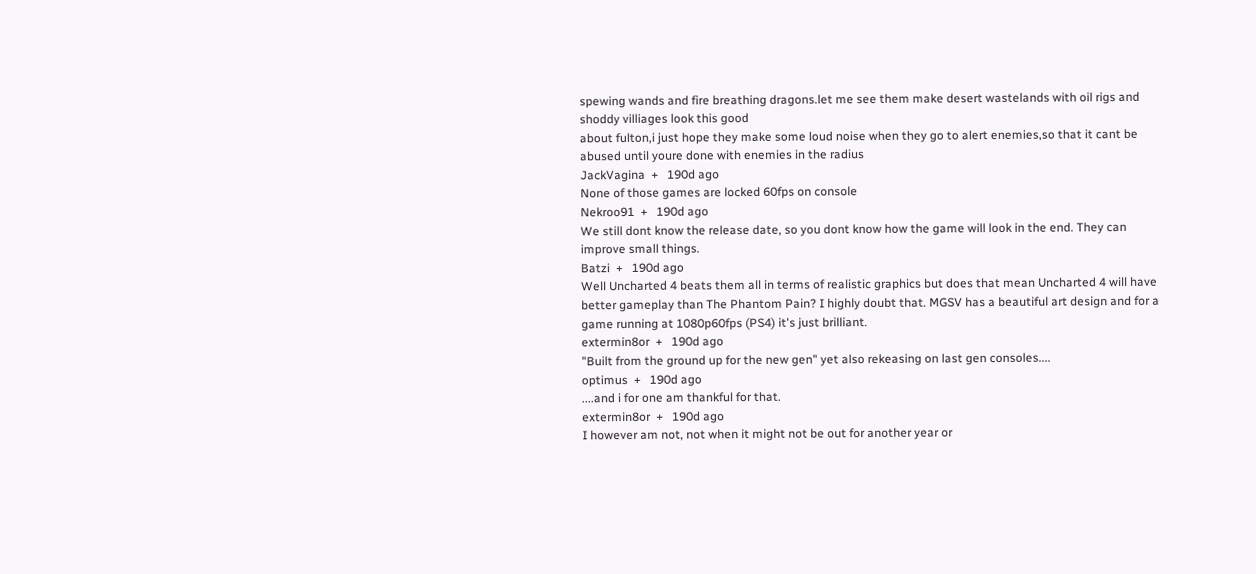spewing wands and fire breathing dragons.let me see them make desert wastelands with oil rigs and shoddy villiages look this good
about fulton,i just hope they make some loud noise when they go to alert enemies,so that it cant be abused until youre done with enemies in the radius
JackVagina  +   190d ago
None of those games are locked 60fps on console
Nekroo91  +   190d ago
We still dont know the release date, so you dont know how the game will look in the end. They can improve small things.
Batzi  +   190d ago
Well Uncharted 4 beats them all in terms of realistic graphics but does that mean Uncharted 4 will have better gameplay than The Phantom Pain? I highly doubt that. MGSV has a beautiful art design and for a game running at 1080p60fps (PS4) it's just brilliant.
extermin8or  +   190d ago
"Built from the ground up for the new gen" yet also rekeasing on last gen consoles....
optimus  +   190d ago
....and i for one am thankful for that.
extermin8or  +   190d ago
I however am not, not when it might not be out for another year or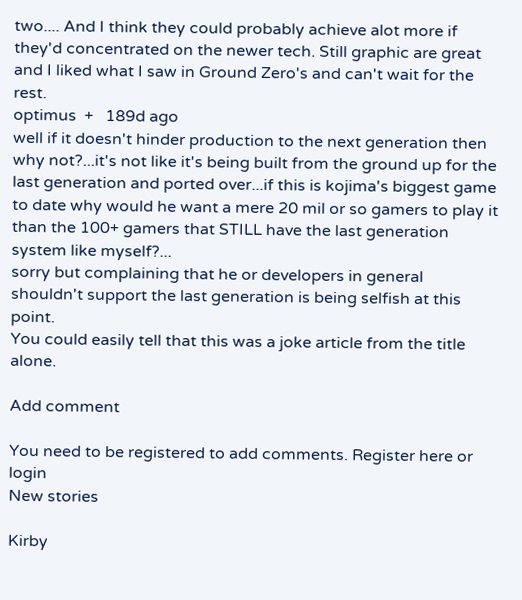two.... And I think they could probably achieve alot more if they'd concentrated on the newer tech. Still graphic are great and I liked what I saw in Ground Zero's and can't wait for the rest.
optimus  +   189d ago
well if it doesn't hinder production to the next generation then why not?...it's not like it's being built from the ground up for the last generation and ported over...if this is kojima's biggest game to date why would he want a mere 20 mil or so gamers to play it than the 100+ gamers that STILL have the last generation system like myself?...
sorry but complaining that he or developers in general shouldn't support the last generation is being selfish at this point.
You could easily tell that this was a joke article from the title alone.

Add comment

You need to be registered to add comments. Register here or login
New stories

Kirby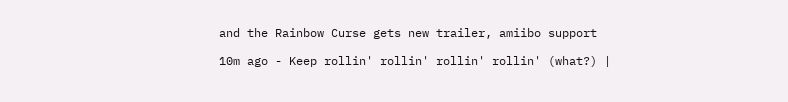and the Rainbow Curse gets new trailer, amiibo support

10m ago - Keep rollin' rollin' rollin' rollin' (what?) |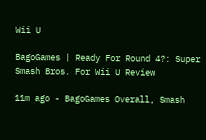Wii U

BagoGames | Ready For Round 4?: Super Smash Bros. For Wii U Review

11m ago - BagoGames Overall, Smash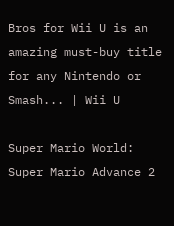Bros for Wii U is an amazing must-buy title for any Nintendo or Smash... | Wii U

Super Mario World: Super Mario Advance 2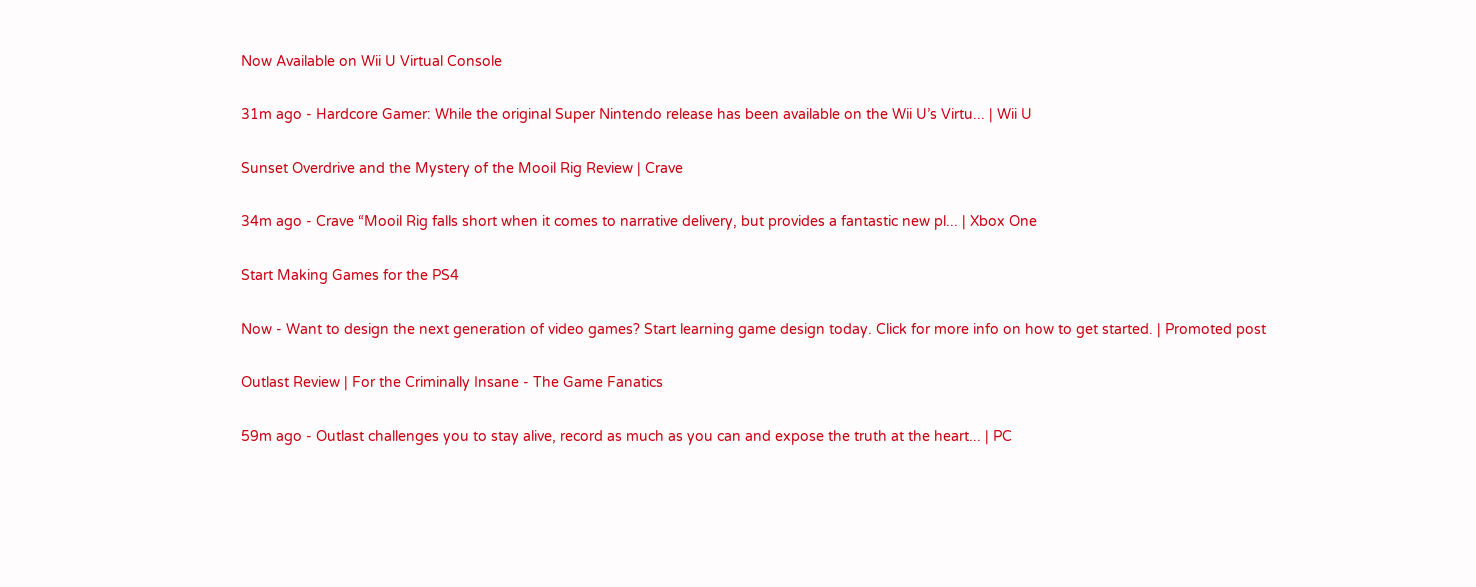Now Available on Wii U Virtual Console

31m ago - Hardcore Gamer: While the original Super Nintendo release has been available on the Wii U’s Virtu... | Wii U

Sunset Overdrive and the Mystery of the Mooil Rig Review | Crave

34m ago - Crave “Mooil Rig falls short when it comes to narrative delivery, but provides a fantastic new pl... | Xbox One

Start Making Games for the PS4

Now - Want to design the next generation of video games? Start learning game design today. Click for more info on how to get started. | Promoted post

Outlast Review | For the Criminally Insane - The Game Fanatics

59m ago - Outlast challenges you to stay alive, record as much as you can and expose the truth at the heart... | PC